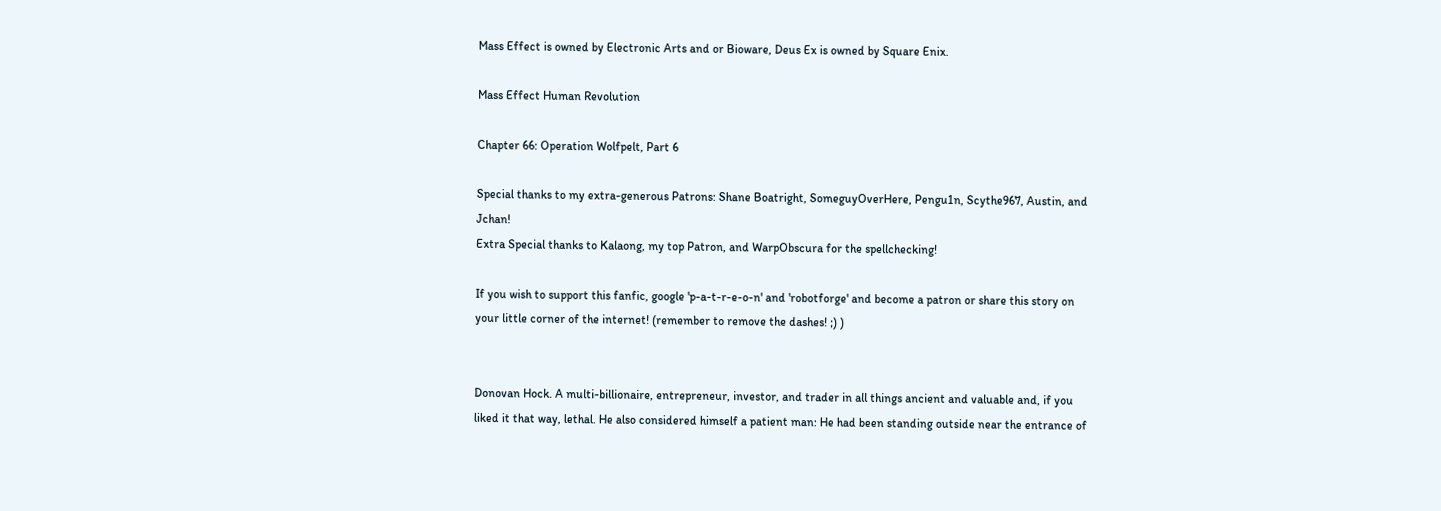Mass Effect is owned by Electronic Arts and or Bioware, Deus Ex is owned by Square Enix.

Mass Effect Human Revolution

Chapter 66: Operation Wolfpelt, Part 6

Special thanks to my extra-generous Patrons: Shane Boatright, SomeguyOverHere, Pengu1n, Scythe967, Austin, and Jchan!
Extra Special thanks to Kalaong, my top Patron, and WarpObscura for the spellchecking!

If you wish to support this fanfic, google 'p-a-t-r-e-o-n' and 'robotforge' and become a patron or share this story on your little corner of the internet! (remember to remove the dashes! ;) )


Donovan Hock. A multi-billionaire, entrepreneur, investor, and trader in all things ancient and valuable and, if you liked it that way, lethal. He also considered himself a patient man: He had been standing outside near the entrance of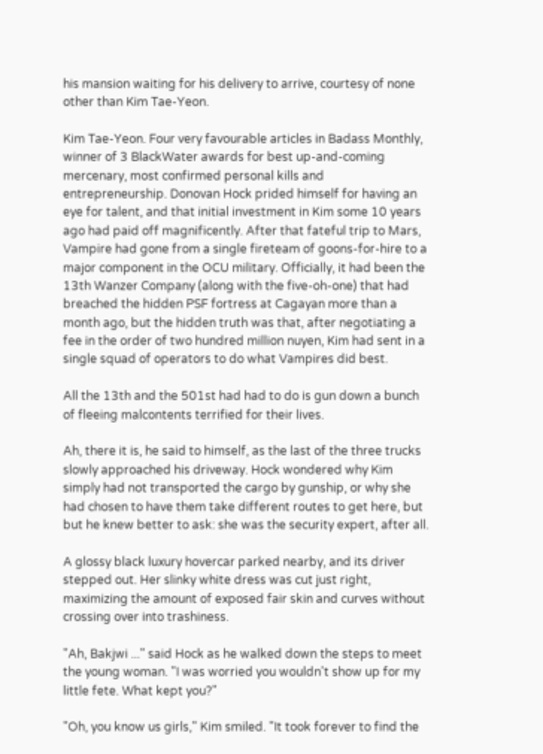his mansion waiting for his delivery to arrive, courtesy of none other than Kim Tae-Yeon.

Kim Tae-Yeon. Four very favourable articles in Badass Monthly, winner of 3 BlackWater awards for best up-and-coming mercenary, most confirmed personal kills and entrepreneurship. Donovan Hock prided himself for having an eye for talent, and that initial investment in Kim some 10 years ago had paid off magnificently. After that fateful trip to Mars, Vampire had gone from a single fireteam of goons-for-hire to a major component in the OCU military. Officially, it had been the 13th Wanzer Company (along with the five-oh-one) that had breached the hidden PSF fortress at Cagayan more than a month ago, but the hidden truth was that, after negotiating a fee in the order of two hundred million nuyen, Kim had sent in a single squad of operators to do what Vampires did best.

All the 13th and the 501st had had to do is gun down a bunch of fleeing malcontents terrified for their lives.

Ah, there it is, he said to himself, as the last of the three trucks slowly approached his driveway. Hock wondered why Kim simply had not transported the cargo by gunship, or why she had chosen to have them take different routes to get here, but but he knew better to ask: she was the security expert, after all.

A glossy black luxury hovercar parked nearby, and its driver stepped out. Her slinky white dress was cut just right, maximizing the amount of exposed fair skin and curves without crossing over into trashiness.

"Ah, Bakjwi ..." said Hock as he walked down the steps to meet the young woman. "I was worried you wouldn't show up for my little fete. What kept you?"

"Oh, you know us girls," Kim smiled. "It took forever to find the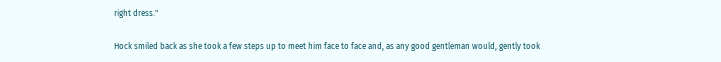right dress."

Hock smiled back as she took a few steps up to meet him face to face and, as any good gentleman would, gently took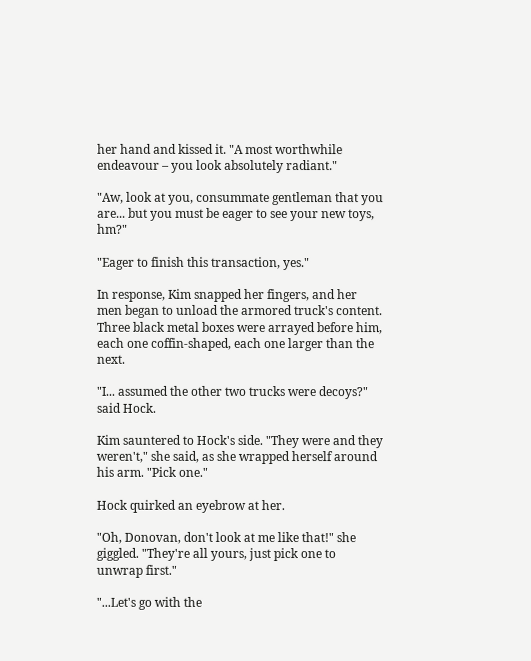her hand and kissed it. "A most worthwhile endeavour – you look absolutely radiant."

"Aw, look at you, consummate gentleman that you are... but you must be eager to see your new toys, hm?"

"Eager to finish this transaction, yes."

In response, Kim snapped her fingers, and her men began to unload the armored truck's content. Three black metal boxes were arrayed before him, each one coffin-shaped, each one larger than the next.

"I... assumed the other two trucks were decoys?" said Hock.

Kim sauntered to Hock's side. "They were and they weren't," she said, as she wrapped herself around his arm. "Pick one."

Hock quirked an eyebrow at her.

"Oh, Donovan, don't look at me like that!" she giggled. "They're all yours, just pick one to unwrap first."

"...Let's go with the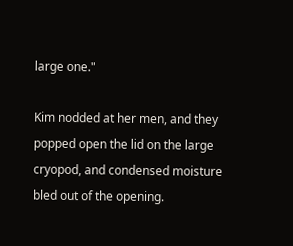large one."

Kim nodded at her men, and they popped open the lid on the large cryopod, and condensed moisture bled out of the opening.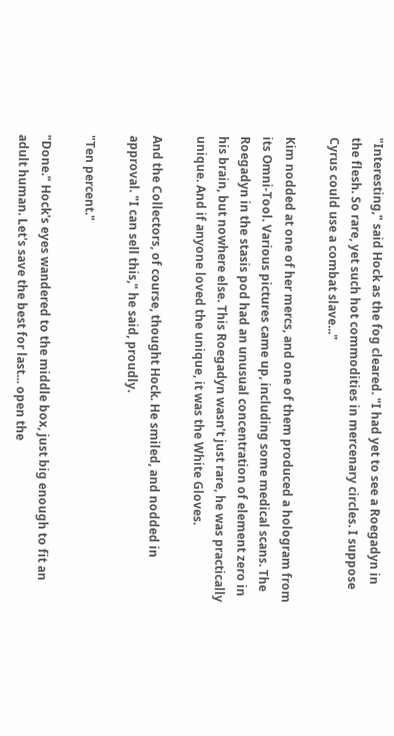"Interesting," said Hock as the fog cleared. "I had yet to see a Roegadyn in the flesh. So rare, yet such hot commodities in mercenary circles. I suppose Cyrus could use a combat slave..."

Kim nodded at one of her mercs, and one of them produced a hologram from its Omni-Tool. Various pictures came up, including some medical scans. The Roegadyn in the stasis pod had an unusual concentration of element zero in his brain, but nowhere else. This Roegadyn wasn't just rare, he was practically unique. And if anyone loved the unique, it was the White Gloves.

And the Collectors, of course, thought Hock. He smiled, and nodded in approval. "I can sell this," he said, proudly.

"Ten percent."

"Done." Hock's eyes wandered to the middle box, just big enough to fit an adult human. Let's save the best for last... open the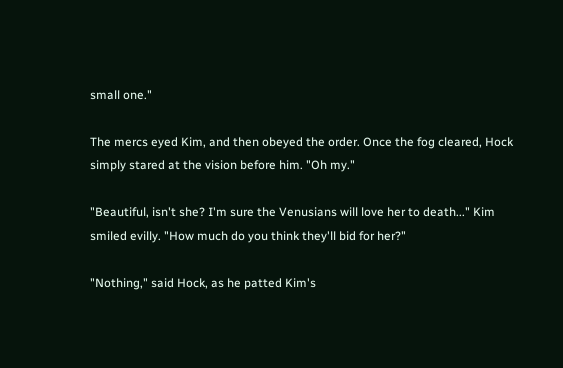small one."

The mercs eyed Kim, and then obeyed the order. Once the fog cleared, Hock simply stared at the vision before him. "Oh my."

"Beautiful, isn't she? I'm sure the Venusians will love her to death..." Kim smiled evilly. "How much do you think they'll bid for her?"

"Nothing," said Hock, as he patted Kim's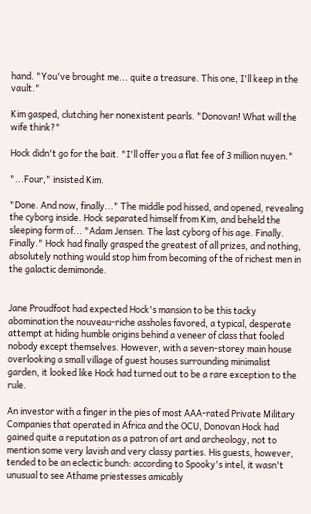hand. "You've brought me... quite a treasure. This one, I'll keep in the vault."

Kim gasped, clutching her nonexistent pearls. "Donovan! What will the wife think?"

Hock didn't go for the bait. "I'll offer you a flat fee of 3 million nuyen."

"...Four," insisted Kim.

"Done. And now, finally..." The middle pod hissed, and opened, revealing the cyborg inside. Hock separated himself from Kim, and beheld the sleeping form of... "Adam Jensen. The last cyborg of his age. Finally. Finally." Hock had finally grasped the greatest of all prizes, and nothing, absolutely nothing would stop him from becoming of the of richest men in the galactic demimonde.


Jane Proudfoot had expected Hock's mansion to be this tacky abomination the nouveau-riche assholes favored, a typical, desperate attempt at hiding humble origins behind a veneer of class that fooled nobody except themselves. However, with a seven-storey main house overlooking a small village of guest houses surrounding minimalist garden, it looked like Hock had turned out to be a rare exception to the rule.

An investor with a finger in the pies of most AAA-rated Private Military Companies that operated in Africa and the OCU, Donovan Hock had gained quite a reputation as a patron of art and archeology, not to mention some very lavish and very classy parties. His guests, however, tended to be an eclectic bunch: according to Spooky's intel, it wasn't unusual to see Athame priestesses amicably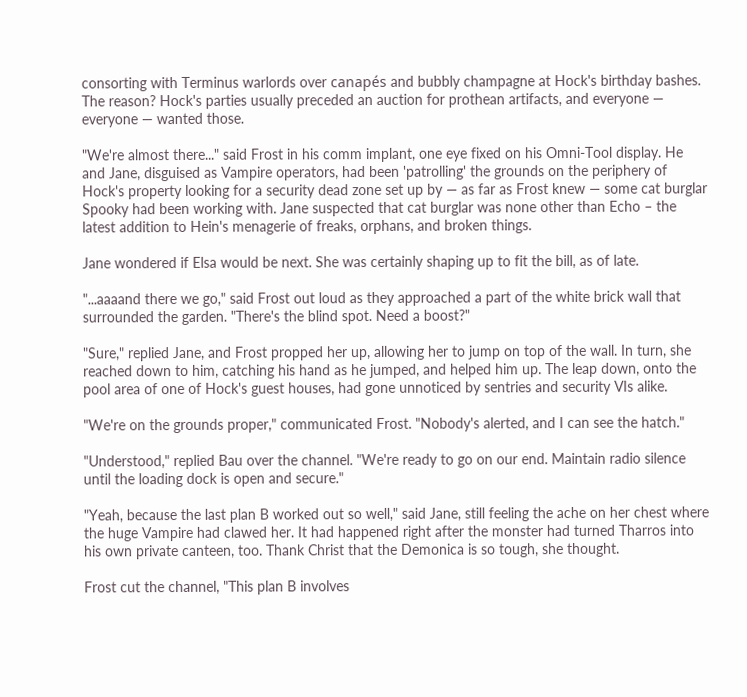consorting with Terminus warlords over canapés and bubbly champagne at Hock's birthday bashes. The reason? Hock's parties usually preceded an auction for prothean artifacts, and everyone — everyone — wanted those.

"We're almost there..." said Frost in his comm implant, one eye fixed on his Omni-Tool display. He and Jane, disguised as Vampire operators, had been 'patrolling' the grounds on the periphery of Hock's property looking for a security dead zone set up by — as far as Frost knew — some cat burglar Spooky had been working with. Jane suspected that cat burglar was none other than Echo – the latest addition to Hein's menagerie of freaks, orphans, and broken things.

Jane wondered if Elsa would be next. She was certainly shaping up to fit the bill, as of late.

"...aaaand there we go," said Frost out loud as they approached a part of the white brick wall that surrounded the garden. "There's the blind spot. Need a boost?"

"Sure," replied Jane, and Frost propped her up, allowing her to jump on top of the wall. In turn, she reached down to him, catching his hand as he jumped, and helped him up. The leap down, onto the pool area of one of Hock's guest houses, had gone unnoticed by sentries and security VIs alike.

"We're on the grounds proper," communicated Frost. "Nobody's alerted, and I can see the hatch."

"Understood," replied Bau over the channel. "We're ready to go on our end. Maintain radio silence until the loading dock is open and secure."

"Yeah, because the last plan B worked out so well," said Jane, still feeling the ache on her chest where the huge Vampire had clawed her. It had happened right after the monster had turned Tharros into his own private canteen, too. Thank Christ that the Demonica is so tough, she thought.

Frost cut the channel, "This plan B involves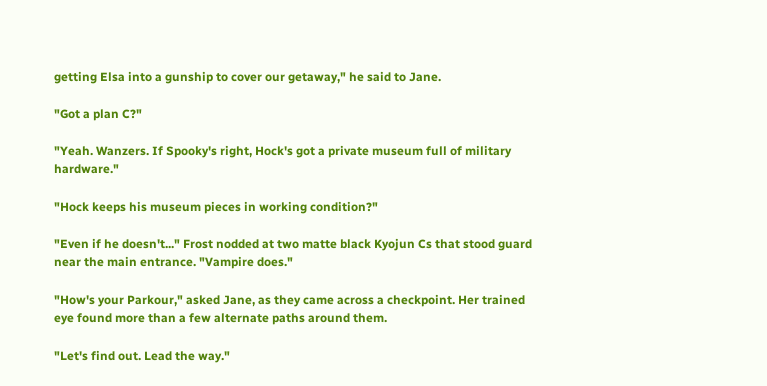getting Elsa into a gunship to cover our getaway," he said to Jane.

"Got a plan C?"

"Yeah. Wanzers. If Spooky's right, Hock's got a private museum full of military hardware."

"Hock keeps his museum pieces in working condition?"

"Even if he doesn't..." Frost nodded at two matte black Kyojun Cs that stood guard near the main entrance. "Vampire does."

"How's your Parkour," asked Jane, as they came across a checkpoint. Her trained eye found more than a few alternate paths around them.

"Let's find out. Lead the way."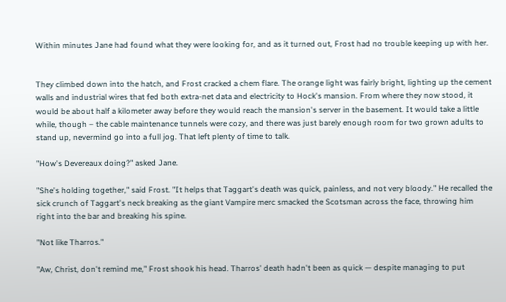Within minutes Jane had found what they were looking for, and as it turned out, Frost had no trouble keeping up with her.


They climbed down into the hatch, and Frost cracked a chem flare. The orange light was fairly bright, lighting up the cement walls and industrial wires that fed both extra-net data and electricity to Hock's mansion. From where they now stood, it would be about half a kilometer away before they would reach the mansion's server in the basement. It would take a little while, though – the cable maintenance tunnels were cozy, and there was just barely enough room for two grown adults to stand up, nevermind go into a full jog. That left plenty of time to talk.

"How's Devereaux doing?" asked Jane.

"She's holding together," said Frost. "It helps that Taggart's death was quick, painless, and not very bloody." He recalled the sick crunch of Taggart's neck breaking as the giant Vampire merc smacked the Scotsman across the face, throwing him right into the bar and breaking his spine.

"Not like Tharros."

"Aw, Christ, don't remind me," Frost shook his head. Tharros' death hadn't been as quick — despite managing to put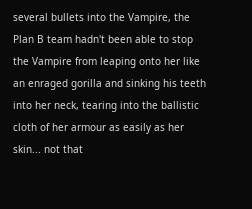several bullets into the Vampire, the Plan B team hadn't been able to stop the Vampire from leaping onto her like an enraged gorilla and sinking his teeth into her neck, tearing into the ballistic cloth of her armour as easily as her skin... not that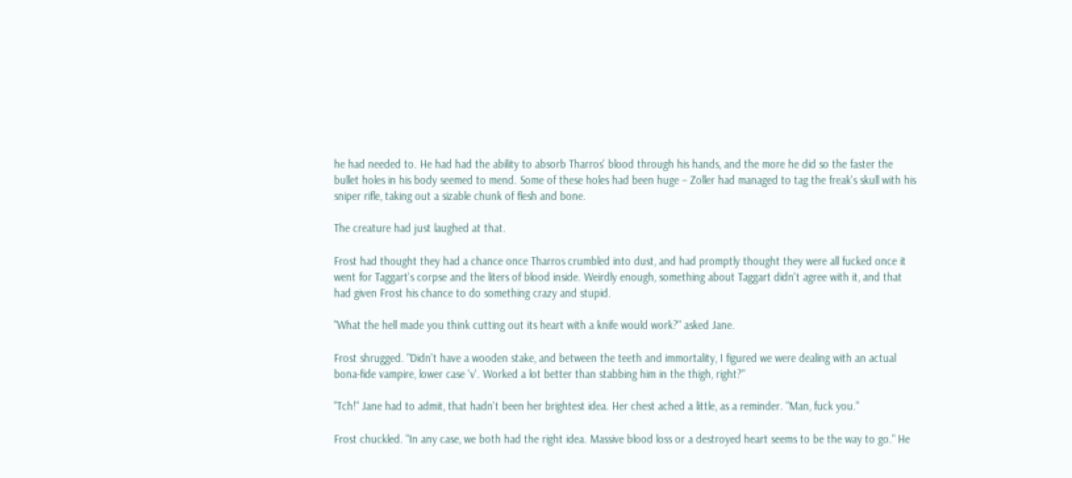he had needed to. He had had the ability to absorb Tharros' blood through his hands, and the more he did so the faster the bullet holes in his body seemed to mend. Some of these holes had been huge – Zoller had managed to tag the freak's skull with his sniper rifle, taking out a sizable chunk of flesh and bone.

The creature had just laughed at that.

Frost had thought they had a chance once Tharros crumbled into dust, and had promptly thought they were all fucked once it went for Taggart's corpse and the liters of blood inside. Weirdly enough, something about Taggart didn't agree with it, and that had given Frost his chance to do something crazy and stupid.

"What the hell made you think cutting out its heart with a knife would work?" asked Jane.

Frost shrugged. "Didn't have a wooden stake, and between the teeth and immortality, I figured we were dealing with an actual bona-fide vampire, lower case 'v'. Worked a lot better than stabbing him in the thigh, right?"

"Tch!" Jane had to admit, that hadn't been her brightest idea. Her chest ached a little, as a reminder. "Man, fuck you."

Frost chuckled. "In any case, we both had the right idea. Massive blood loss or a destroyed heart seems to be the way to go." He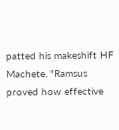patted his makeshift HF Machete. "Ramsus proved how effective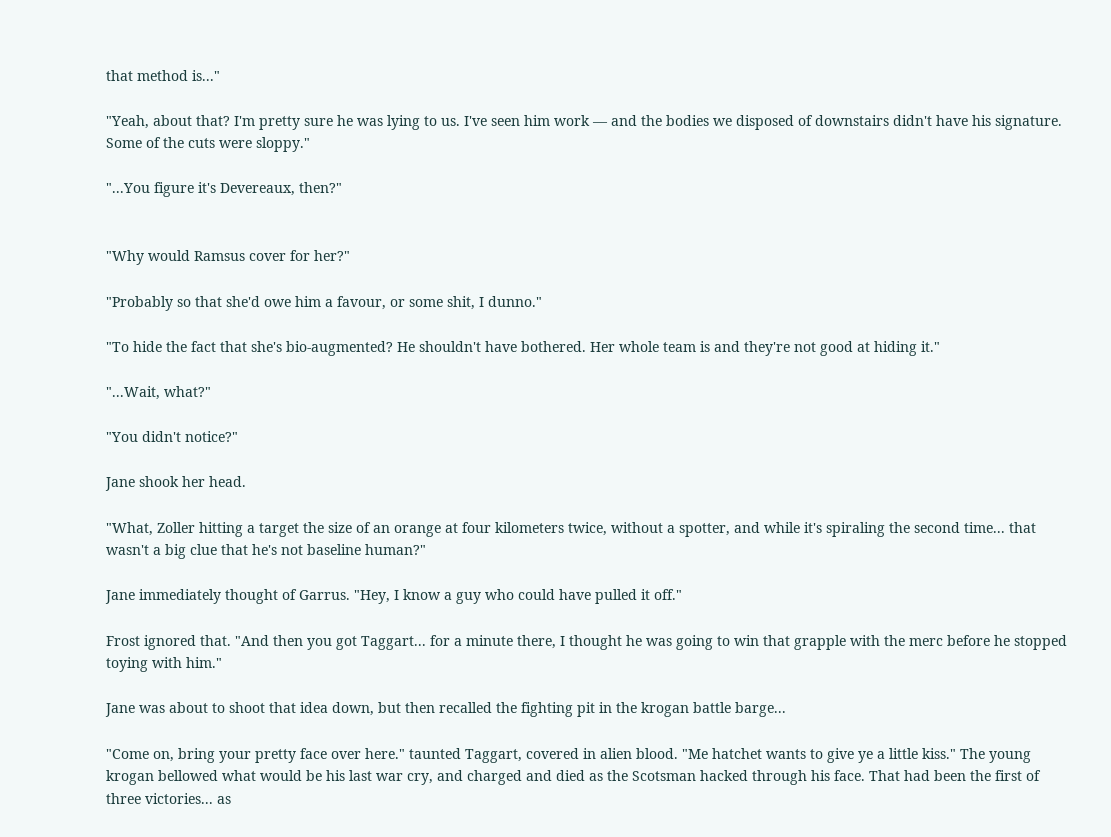that method is..."

"Yeah, about that? I'm pretty sure he was lying to us. I've seen him work — and the bodies we disposed of downstairs didn't have his signature. Some of the cuts were sloppy."

"...You figure it's Devereaux, then?"


"Why would Ramsus cover for her?"

"Probably so that she'd owe him a favour, or some shit, I dunno."

"To hide the fact that she's bio-augmented? He shouldn't have bothered. Her whole team is and they're not good at hiding it."

"...Wait, what?"

"You didn't notice?"

Jane shook her head.

"What, Zoller hitting a target the size of an orange at four kilometers twice, without a spotter, and while it's spiraling the second time... that wasn't a big clue that he's not baseline human?"

Jane immediately thought of Garrus. "Hey, I know a guy who could have pulled it off."

Frost ignored that. "And then you got Taggart... for a minute there, I thought he was going to win that grapple with the merc before he stopped toying with him."

Jane was about to shoot that idea down, but then recalled the fighting pit in the krogan battle barge...

"Come on, bring your pretty face over here." taunted Taggart, covered in alien blood. "Me hatchet wants to give ye a little kiss." The young krogan bellowed what would be his last war cry, and charged and died as the Scotsman hacked through his face. That had been the first of three victories... as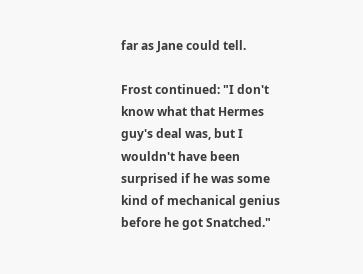far as Jane could tell.

Frost continued: "I don't know what that Hermes guy's deal was, but I wouldn't have been surprised if he was some kind of mechanical genius before he got Snatched."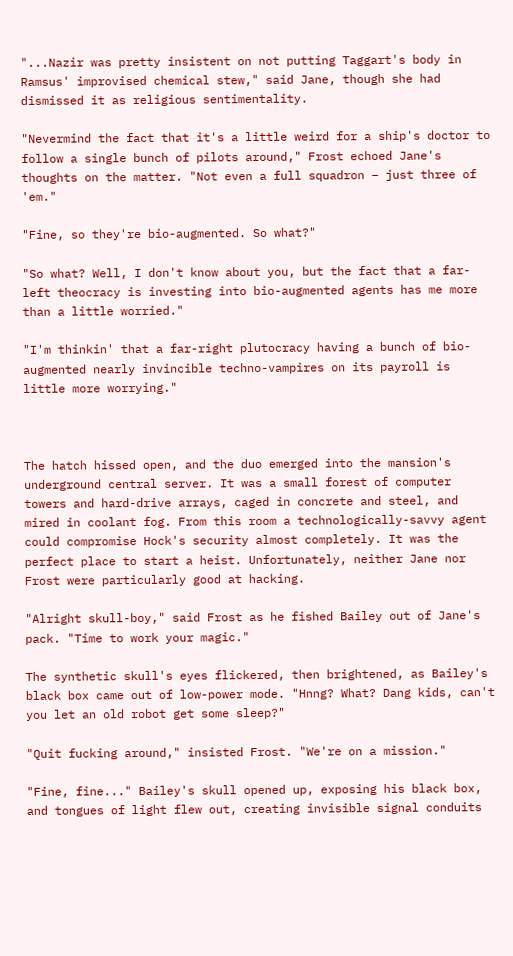"...Nazir was pretty insistent on not putting Taggart's body in Ramsus' improvised chemical stew," said Jane, though she had dismissed it as religious sentimentality.

"Nevermind the fact that it's a little weird for a ship's doctor to follow a single bunch of pilots around," Frost echoed Jane's thoughts on the matter. "Not even a full squadron – just three of 'em."

"Fine, so they're bio-augmented. So what?"

"So what? Well, I don't know about you, but the fact that a far-left theocracy is investing into bio-augmented agents has me more than a little worried."

"I'm thinkin' that a far-right plutocracy having a bunch of bio-augmented nearly invincible techno-vampires on its payroll is little more worrying."



The hatch hissed open, and the duo emerged into the mansion's underground central server. It was a small forest of computer towers and hard-drive arrays, caged in concrete and steel, and mired in coolant fog. From this room a technologically-savvy agent could compromise Hock's security almost completely. It was the perfect place to start a heist. Unfortunately, neither Jane nor Frost were particularly good at hacking.

"Alright skull-boy," said Frost as he fished Bailey out of Jane's pack. "Time to work your magic."

The synthetic skull's eyes flickered, then brightened, as Bailey's black box came out of low-power mode. "Hnng? What? Dang kids, can't you let an old robot get some sleep?"

"Quit fucking around," insisted Frost. "We're on a mission."

"Fine, fine..." Bailey's skull opened up, exposing his black box, and tongues of light flew out, creating invisible signal conduits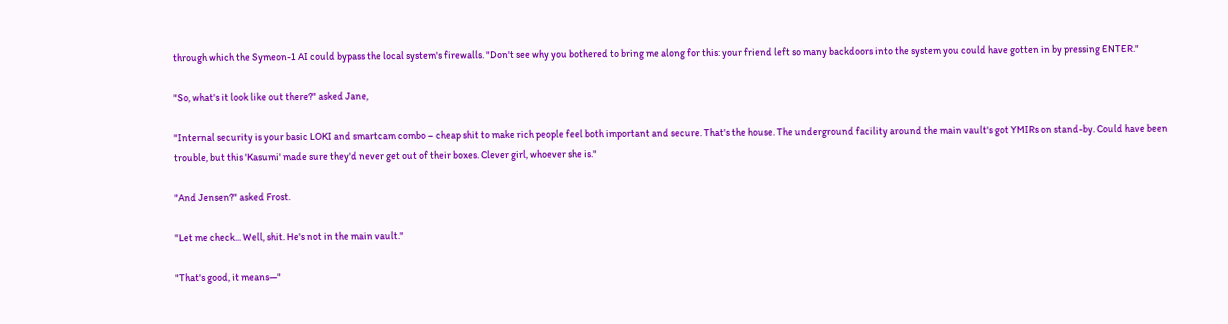through which the Symeon-1 AI could bypass the local system's firewalls. "Don't see why you bothered to bring me along for this: your friend left so many backdoors into the system you could have gotten in by pressing ENTER."

"So, what's it look like out there?" asked Jane,

"Internal security is your basic LOKI and smartcam combo – cheap shit to make rich people feel both important and secure. That's the house. The underground facility around the main vault's got YMIRs on stand-by. Could have been trouble, but this 'Kasumi' made sure they'd never get out of their boxes. Clever girl, whoever she is."

"And Jensen?" asked Frost.

"Let me check... Well, shit. He's not in the main vault."

"That's good, it means—"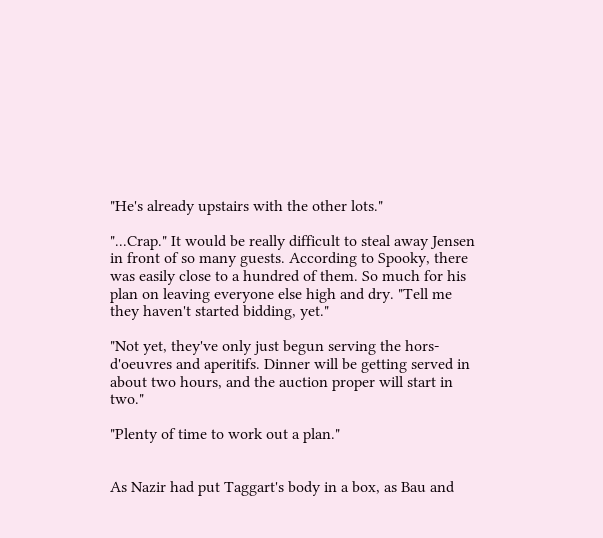"He's already upstairs with the other lots."

"...Crap." It would be really difficult to steal away Jensen in front of so many guests. According to Spooky, there was easily close to a hundred of them. So much for his plan on leaving everyone else high and dry. "Tell me they haven't started bidding, yet."

"Not yet, they've only just begun serving the hors-d'oeuvres and aperitifs. Dinner will be getting served in about two hours, and the auction proper will start in two."

"Plenty of time to work out a plan."


As Nazir had put Taggart's body in a box, as Bau and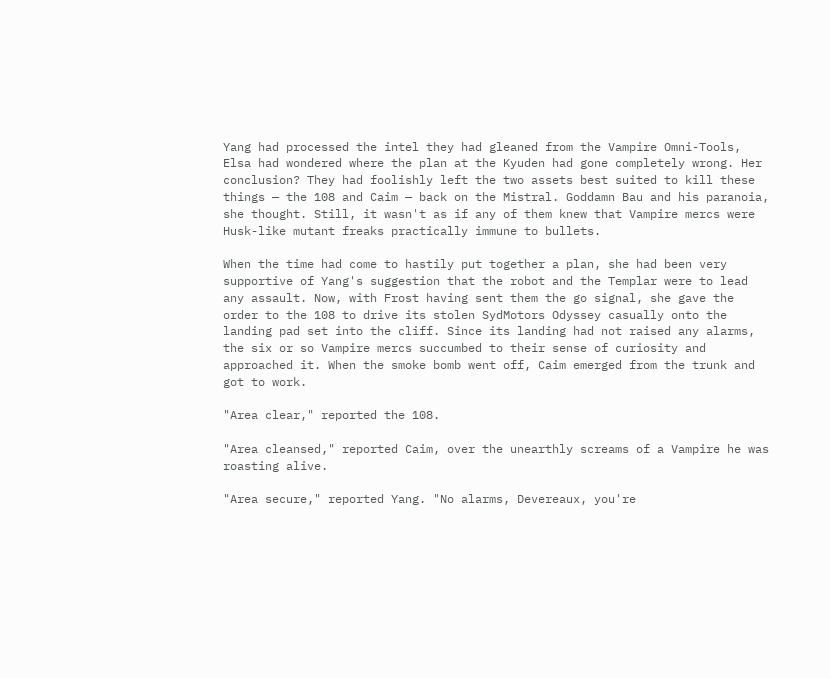Yang had processed the intel they had gleaned from the Vampire Omni-Tools, Elsa had wondered where the plan at the Kyuden had gone completely wrong. Her conclusion? They had foolishly left the two assets best suited to kill these things — the 108 and Caim — back on the Mistral. Goddamn Bau and his paranoia, she thought. Still, it wasn't as if any of them knew that Vampire mercs were Husk-like mutant freaks practically immune to bullets.

When the time had come to hastily put together a plan, she had been very supportive of Yang's suggestion that the robot and the Templar were to lead any assault. Now, with Frost having sent them the go signal, she gave the order to the 108 to drive its stolen SydMotors Odyssey casually onto the landing pad set into the cliff. Since its landing had not raised any alarms, the six or so Vampire mercs succumbed to their sense of curiosity and approached it. When the smoke bomb went off, Caim emerged from the trunk and got to work.

"Area clear," reported the 108.

"Area cleansed," reported Caim, over the unearthly screams of a Vampire he was roasting alive.

"Area secure," reported Yang. "No alarms, Devereaux, you're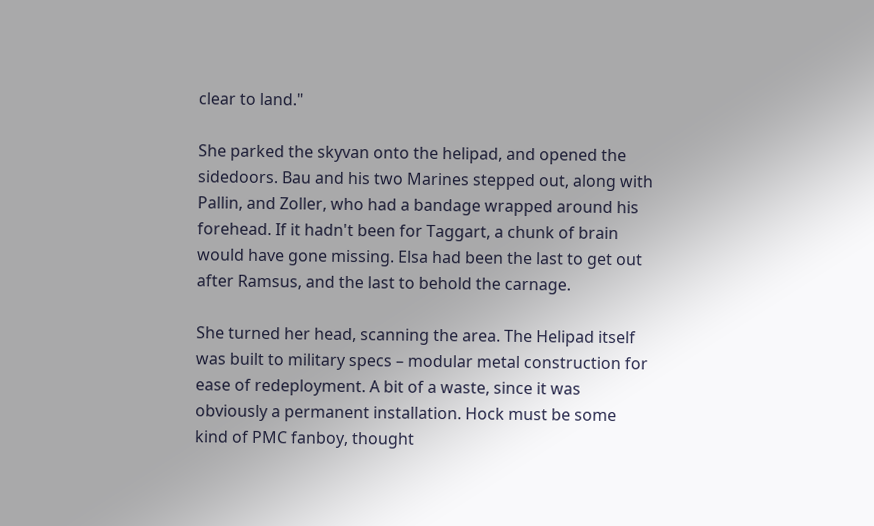clear to land."

She parked the skyvan onto the helipad, and opened the sidedoors. Bau and his two Marines stepped out, along with Pallin, and Zoller, who had a bandage wrapped around his forehead. If it hadn't been for Taggart, a chunk of brain would have gone missing. Elsa had been the last to get out after Ramsus, and the last to behold the carnage.

She turned her head, scanning the area. The Helipad itself was built to military specs – modular metal construction for ease of redeployment. A bit of a waste, since it was obviously a permanent installation. Hock must be some kind of PMC fanboy, thought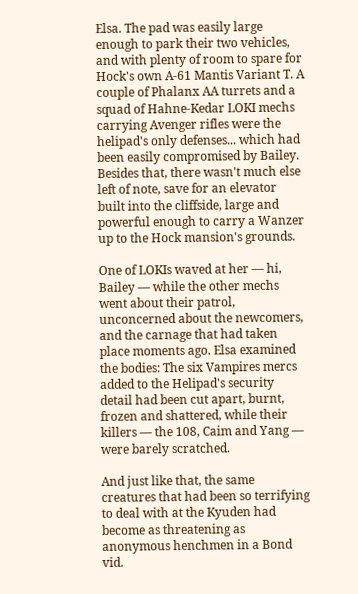Elsa. The pad was easily large enough to park their two vehicles, and with plenty of room to spare for Hock's own A-61 Mantis Variant T. A couple of Phalanx AA turrets and a squad of Hahne-Kedar LOKI mechs carrying Avenger rifles were the helipad's only defenses... which had been easily compromised by Bailey. Besides that, there wasn't much else left of note, save for an elevator built into the cliffside, large and powerful enough to carry a Wanzer up to the Hock mansion's grounds.

One of LOKIs waved at her — hi, Bailey — while the other mechs went about their patrol, unconcerned about the newcomers, and the carnage that had taken place moments ago. Elsa examined the bodies: The six Vampires mercs added to the Helipad's security detail had been cut apart, burnt, frozen and shattered, while their killers — the 108, Caim and Yang — were barely scratched.

And just like that, the same creatures that had been so terrifying to deal with at the Kyuden had become as threatening as anonymous henchmen in a Bond vid.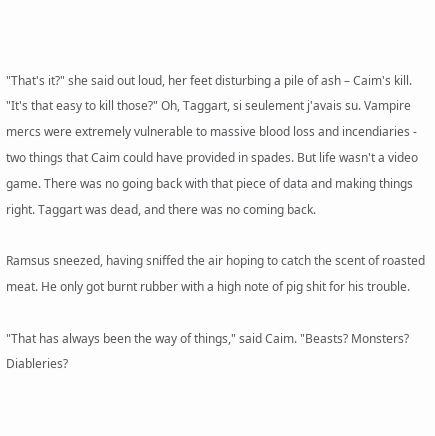"That's it?" she said out loud, her feet disturbing a pile of ash – Caim's kill. "It's that easy to kill those?" Oh, Taggart, si seulement j'avais su. Vampire mercs were extremely vulnerable to massive blood loss and incendiaries - two things that Caim could have provided in spades. But life wasn't a video game. There was no going back with that piece of data and making things right. Taggart was dead, and there was no coming back.

Ramsus sneezed, having sniffed the air hoping to catch the scent of roasted meat. He only got burnt rubber with a high note of pig shit for his trouble.

"That has always been the way of things," said Caim. "Beasts? Monsters? Diableries?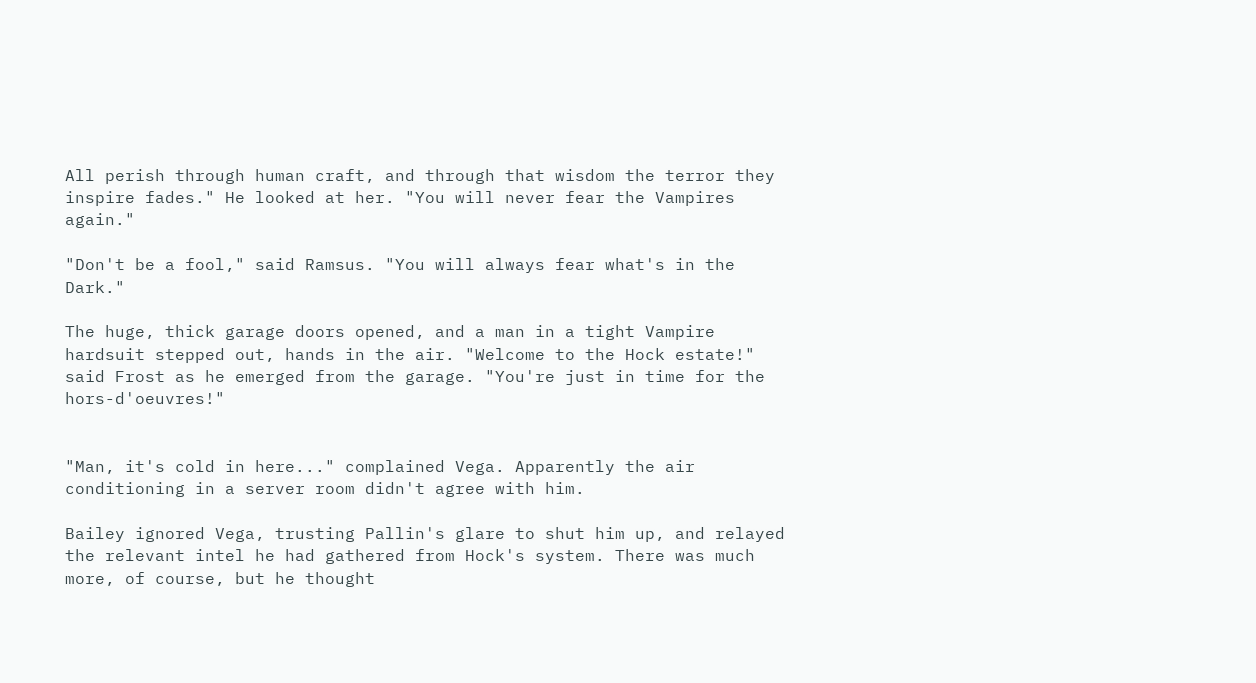All perish through human craft, and through that wisdom the terror they inspire fades." He looked at her. "You will never fear the Vampires again."

"Don't be a fool," said Ramsus. "You will always fear what's in the Dark."

The huge, thick garage doors opened, and a man in a tight Vampire hardsuit stepped out, hands in the air. "Welcome to the Hock estate!" said Frost as he emerged from the garage. "You're just in time for the hors-d'oeuvres!"


"Man, it's cold in here..." complained Vega. Apparently the air conditioning in a server room didn't agree with him.

Bailey ignored Vega, trusting Pallin's glare to shut him up, and relayed the relevant intel he had gathered from Hock's system. There was much more, of course, but he thought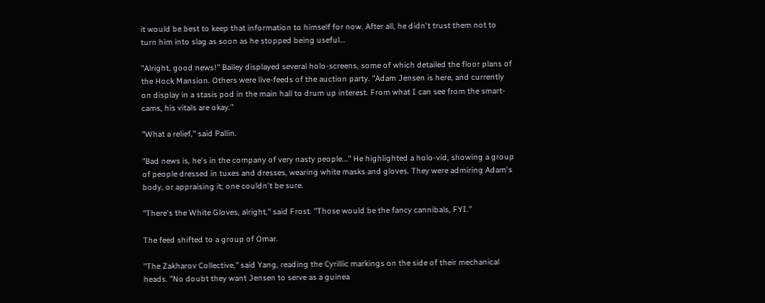it would be best to keep that information to himself for now. After all, he didn't trust them not to turn him into slag as soon as he stopped being useful...

"Alright, good news!" Bailey displayed several holo-screens, some of which detailed the floor plans of the Hock Mansion. Others were live-feeds of the auction party. "Adam Jensen is here, and currently on display in a stasis pod in the main hall to drum up interest. From what I can see from the smart-cams, his vitals are okay."

"What a relief," said Pallin.

"Bad news is, he's in the company of very nasty people..." He highlighted a holo-vid, showing a group of people dressed in tuxes and dresses, wearing white masks and gloves. They were admiring Adam's body, or appraising it; one couldn't be sure.

"There's the White Gloves, alright," said Frost. "Those would be the fancy cannibals, FYI."

The feed shifted to a group of Omar.

"The Zakharov Collective," said Yang, reading the Cyrillic markings on the side of their mechanical heads. "No doubt they want Jensen to serve as a guinea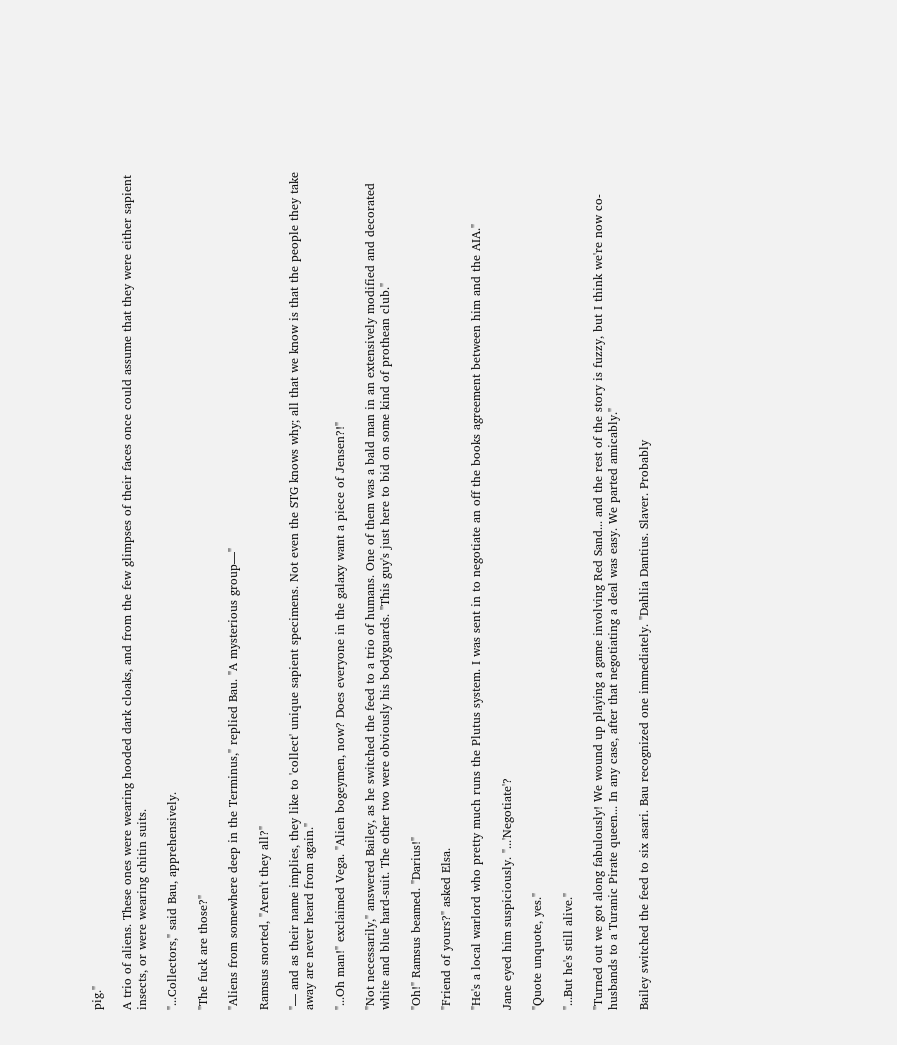pig."

A trio of aliens. These ones were wearing hooded dark cloaks, and from the few glimpses of their faces once could assume that they were either sapient insects, or were wearing chitin suits.

"...Collectors," said Bau, apprehensively.

"The fuck are those?"

"Aliens from somewhere deep in the Terminus," replied Bau. "A mysterious group—"

Ramsus snorted, "Aren't they all?"

"— and as their name implies, they like to 'collect' unique sapient specimens. Not even the STG knows why; all that we know is that the people they take away are never heard from again."

"...Oh man!" exclaimed Vega. "Alien bogeymen, now? Does everyone in the galaxy want a piece of Jensen?!"

"Not necessarily," answered Bailey, as he switched the feed to a trio of humans. One of them was a bald man in an extensively modified and decorated white and blue hard-suit. The other two were obviously his bodyguards. "This guy's just here to bid on some kind of prothean club."

"Oh!" Ramsus beamed. "Darius!"

"Friend of yours?" asked Elsa.

"He's a local warlord who pretty much runs the Plutus system. I was sent in to negotiate an off the books agreement between him and the AIA."

Jane eyed him suspiciously. "...'Negotiate'?

"Quote unquote, yes."

"...But he's still alive."

"Turned out we got along fabulously! We wound up playing a game involving Red Sand... and the rest of the story is fuzzy, but I think we're now co-husbands to a Turanic Pirate queen... In any case, after that negotiating a deal was easy. We parted amicably."

Bailey switched the feed to six asari. Bau recognized one immediately. "Dahlia Dantius. Slaver. Probably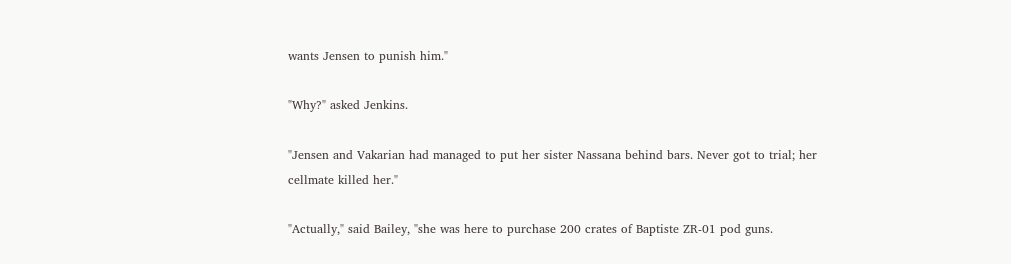wants Jensen to punish him."

"Why?" asked Jenkins.

"Jensen and Vakarian had managed to put her sister Nassana behind bars. Never got to trial; her cellmate killed her."

"Actually," said Bailey, "she was here to purchase 200 crates of Baptiste ZR-01 pod guns.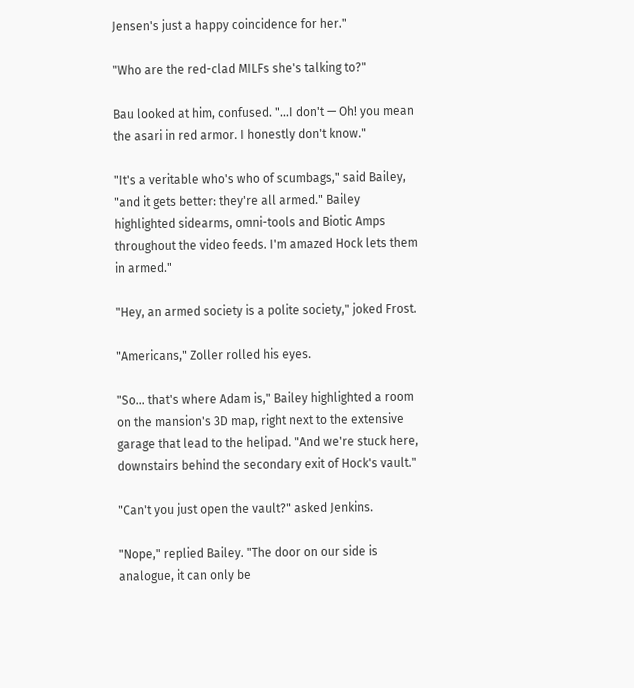Jensen's just a happy coincidence for her."

"Who are the red-clad MILFs she's talking to?"

Bau looked at him, confused. "...I don't — Oh! you mean the asari in red armor. I honestly don't know."

"It's a veritable who's who of scumbags," said Bailey, "and it gets better: they're all armed." Bailey highlighted sidearms, omni-tools and Biotic Amps throughout the video feeds. I'm amazed Hock lets them in armed."

"Hey, an armed society is a polite society," joked Frost.

"Americans," Zoller rolled his eyes.

"So... that's where Adam is," Bailey highlighted a room on the mansion's 3D map, right next to the extensive garage that lead to the helipad. "And we're stuck here, downstairs behind the secondary exit of Hock's vault."

"Can't you just open the vault?" asked Jenkins.

"Nope," replied Bailey. "The door on our side is analogue, it can only be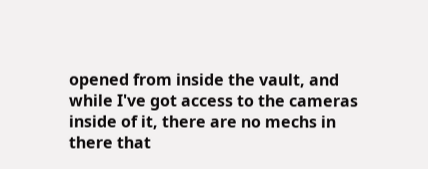opened from inside the vault, and while I've got access to the cameras inside of it, there are no mechs in there that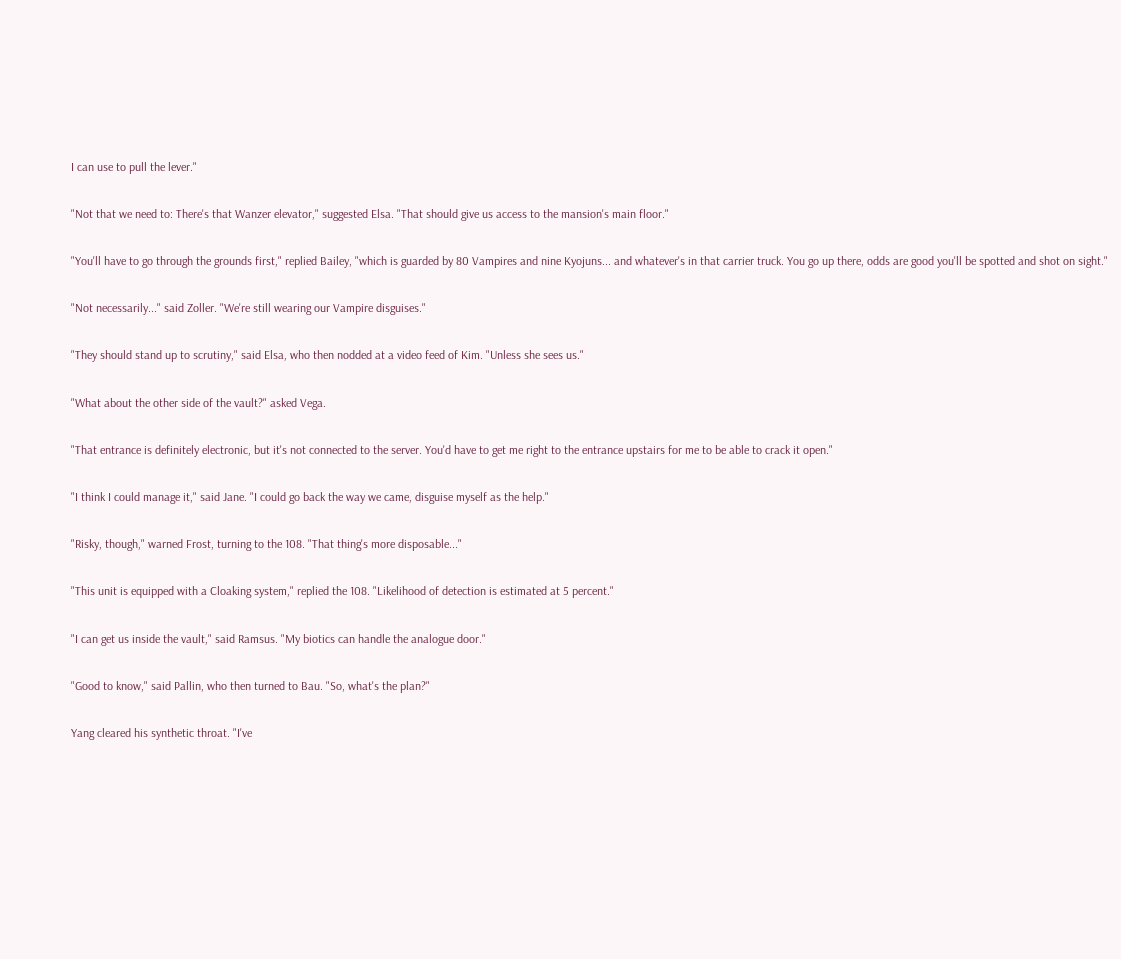I can use to pull the lever."

"Not that we need to: There's that Wanzer elevator," suggested Elsa. "That should give us access to the mansion's main floor."

"You'll have to go through the grounds first," replied Bailey, "which is guarded by 80 Vampires and nine Kyojuns... and whatever's in that carrier truck. You go up there, odds are good you'll be spotted and shot on sight."

"Not necessarily..." said Zoller. "We're still wearing our Vampire disguises."

"They should stand up to scrutiny," said Elsa, who then nodded at a video feed of Kim. "Unless she sees us."

"What about the other side of the vault?" asked Vega.

"That entrance is definitely electronic, but it's not connected to the server. You'd have to get me right to the entrance upstairs for me to be able to crack it open."

"I think I could manage it," said Jane. "I could go back the way we came, disguise myself as the help."

"Risky, though," warned Frost, turning to the 108. "That thing's more disposable..."

"This unit is equipped with a Cloaking system," replied the 108. "Likelihood of detection is estimated at 5 percent."

"I can get us inside the vault," said Ramsus. "My biotics can handle the analogue door."

"Good to know," said Pallin, who then turned to Bau. "So, what's the plan?"

Yang cleared his synthetic throat. "I've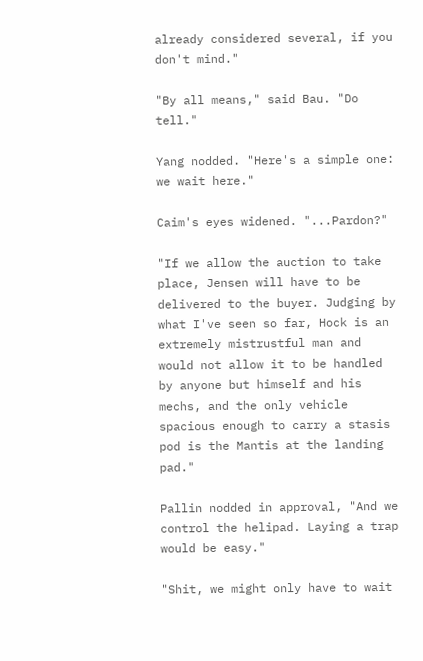already considered several, if you don't mind."

"By all means," said Bau. "Do tell."

Yang nodded. "Here's a simple one: we wait here."

Caim's eyes widened. "...Pardon?"

"If we allow the auction to take place, Jensen will have to be delivered to the buyer. Judging by what I've seen so far, Hock is an extremely mistrustful man and would not allow it to be handled by anyone but himself and his mechs, and the only vehicle spacious enough to carry a stasis pod is the Mantis at the landing pad."

Pallin nodded in approval, "And we control the helipad. Laying a trap would be easy."

"Shit, we might only have to wait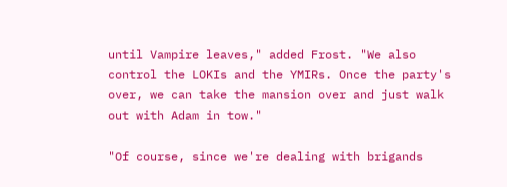until Vampire leaves," added Frost. "We also control the LOKIs and the YMIRs. Once the party's over, we can take the mansion over and just walk out with Adam in tow."

"Of course, since we're dealing with brigands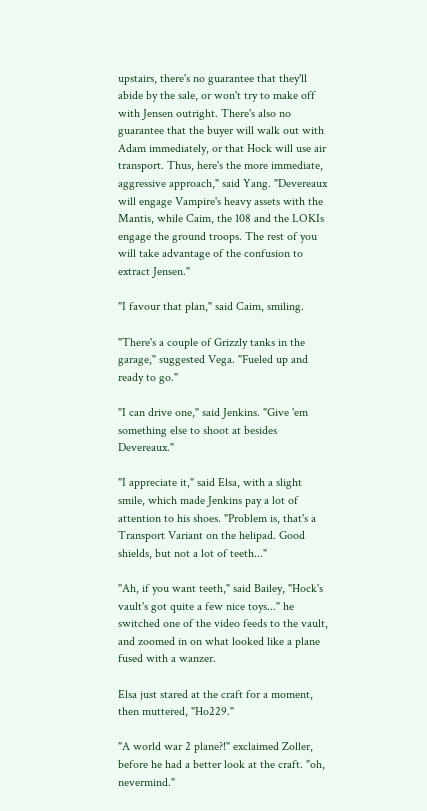upstairs, there's no guarantee that they'll abide by the sale, or won't try to make off with Jensen outright. There's also no guarantee that the buyer will walk out with Adam immediately, or that Hock will use air transport. Thus, here's the more immediate, aggressive approach," said Yang. "Devereaux will engage Vampire's heavy assets with the Mantis, while Caim, the 108 and the LOKIs engage the ground troops. The rest of you will take advantage of the confusion to extract Jensen."

"I favour that plan," said Caim, smiling.

"There's a couple of Grizzly tanks in the garage," suggested Vega. "Fueled up and ready to go."

"I can drive one," said Jenkins. "Give 'em something else to shoot at besides Devereaux."

"I appreciate it," said Elsa, with a slight smile, which made Jenkins pay a lot of attention to his shoes. "Problem is, that's a Transport Variant on the helipad. Good shields, but not a lot of teeth..."

"Ah, if you want teeth," said Bailey, "Hock's vault's got quite a few nice toys..." he switched one of the video feeds to the vault, and zoomed in on what looked like a plane fused with a wanzer.

Elsa just stared at the craft for a moment, then muttered, "Ho229."

"A world war 2 plane?!" exclaimed Zoller, before he had a better look at the craft. "oh, nevermind."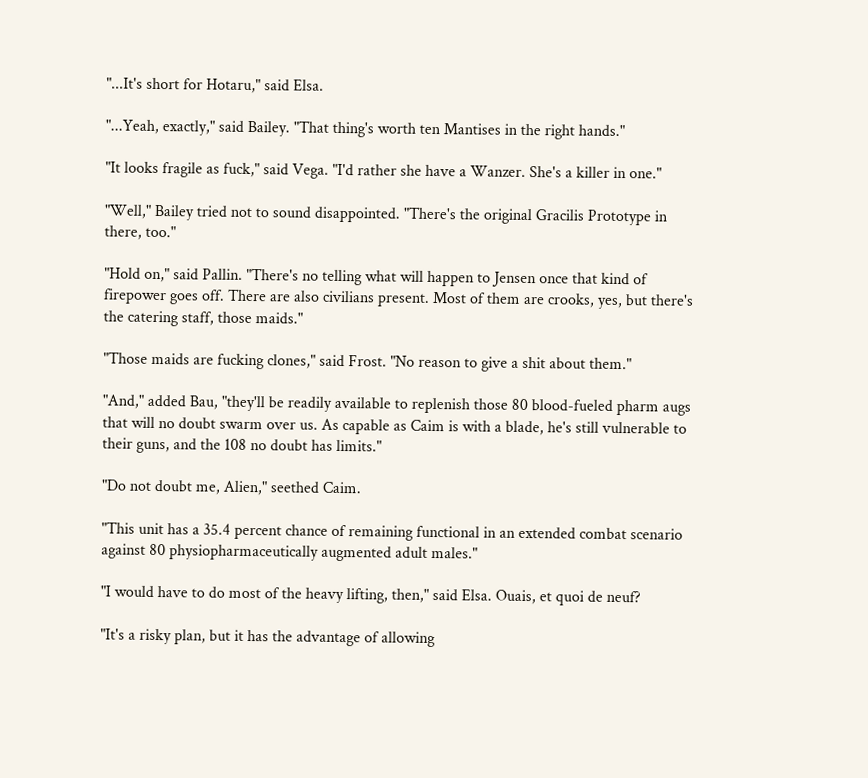"...It's short for Hotaru," said Elsa.

"...Yeah, exactly," said Bailey. "That thing's worth ten Mantises in the right hands."

"It looks fragile as fuck," said Vega. "I'd rather she have a Wanzer. She's a killer in one."

"Well," Bailey tried not to sound disappointed. "There's the original Gracilis Prototype in there, too."

"Hold on," said Pallin. "There's no telling what will happen to Jensen once that kind of firepower goes off. There are also civilians present. Most of them are crooks, yes, but there's the catering staff, those maids."

"Those maids are fucking clones," said Frost. "No reason to give a shit about them."

"And," added Bau, "they'll be readily available to replenish those 80 blood-fueled pharm augs that will no doubt swarm over us. As capable as Caim is with a blade, he's still vulnerable to their guns, and the 108 no doubt has limits."

"Do not doubt me, Alien," seethed Caim.

"This unit has a 35.4 percent chance of remaining functional in an extended combat scenario against 80 physiopharmaceutically augmented adult males."

"I would have to do most of the heavy lifting, then," said Elsa. Ouais, et quoi de neuf?

"It's a risky plan, but it has the advantage of allowing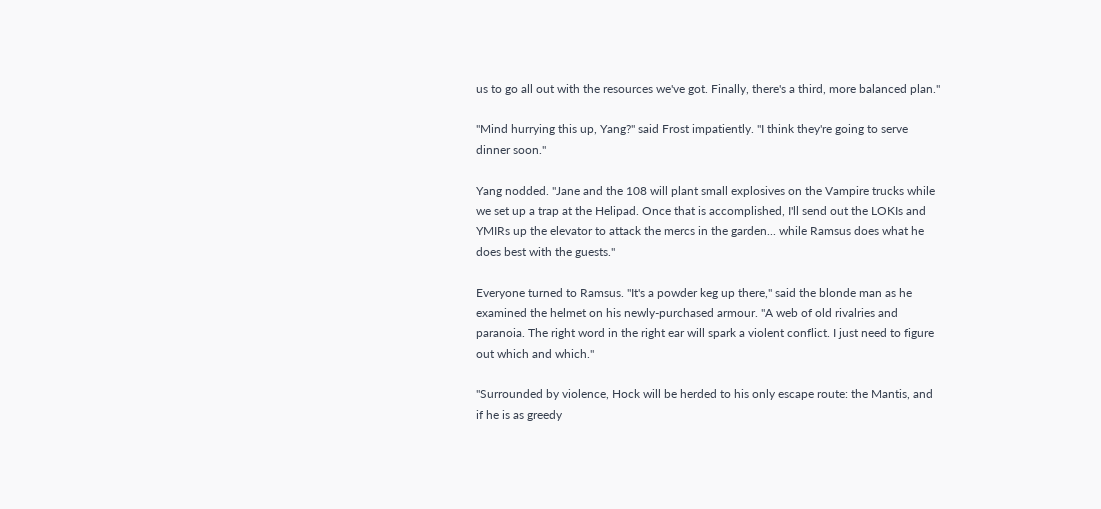us to go all out with the resources we've got. Finally, there's a third, more balanced plan."

"Mind hurrying this up, Yang?" said Frost impatiently. "I think they're going to serve dinner soon."

Yang nodded. "Jane and the 108 will plant small explosives on the Vampire trucks while we set up a trap at the Helipad. Once that is accomplished, I'll send out the LOKIs and YMIRs up the elevator to attack the mercs in the garden... while Ramsus does what he does best with the guests."

Everyone turned to Ramsus. "It's a powder keg up there," said the blonde man as he examined the helmet on his newly-purchased armour. "A web of old rivalries and paranoia. The right word in the right ear will spark a violent conflict. I just need to figure out which and which."

"Surrounded by violence, Hock will be herded to his only escape route: the Mantis, and if he is as greedy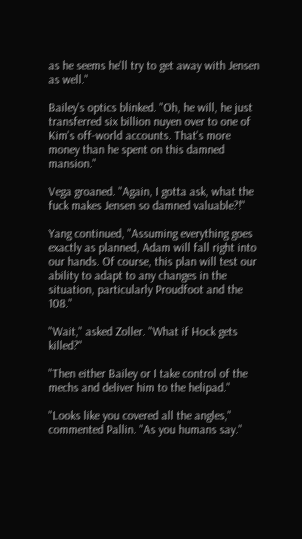as he seems he'll try to get away with Jensen as well."

Bailey's optics blinked. "Oh, he will, he just transferred six billion nuyen over to one of Kim's off-world accounts. That's more money than he spent on this damned mansion."

Vega groaned. "Again, I gotta ask, what the fuck makes Jensen so damned valuable?!"

Yang continued, "Assuming everything goes exactly as planned, Adam will fall right into our hands. Of course, this plan will test our ability to adapt to any changes in the situation, particularly Proudfoot and the 108."

"Wait," asked Zoller. "What if Hock gets killed?"

"Then either Bailey or I take control of the mechs and deliver him to the helipad."

"Looks like you covered all the angles," commented Pallin. "As you humans say."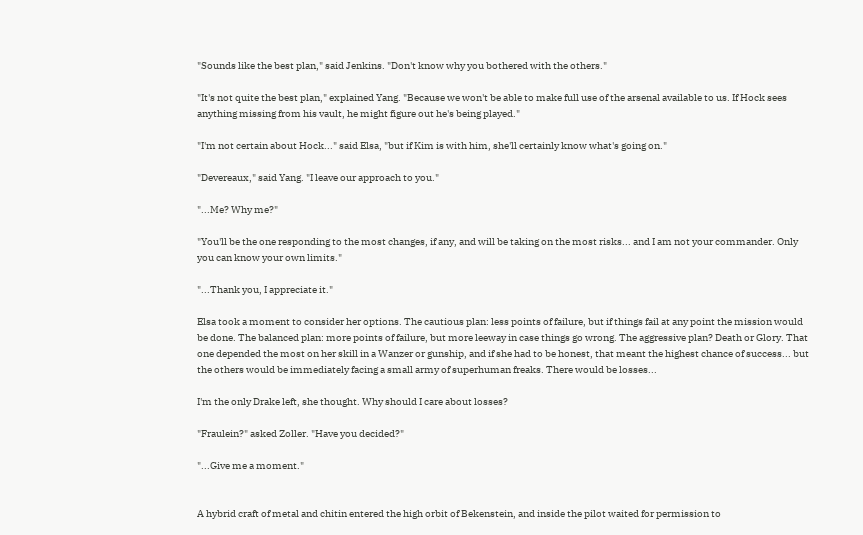"Sounds like the best plan," said Jenkins. "Don't know why you bothered with the others."

"It's not quite the best plan," explained Yang. "Because we won't be able to make full use of the arsenal available to us. If Hock sees anything missing from his vault, he might figure out he's being played."

"I'm not certain about Hock..." said Elsa, "but if Kim is with him, she'll certainly know what's going on."

"Devereaux," said Yang. "I leave our approach to you."

"...Me? Why me?"

"You'll be the one responding to the most changes, if any, and will be taking on the most risks... and I am not your commander. Only you can know your own limits."

"...Thank you, I appreciate it."

Elsa took a moment to consider her options. The cautious plan: less points of failure, but if things fail at any point the mission would be done. The balanced plan: more points of failure, but more leeway in case things go wrong. The aggressive plan? Death or Glory. That one depended the most on her skill in a Wanzer or gunship, and if she had to be honest, that meant the highest chance of success... but the others would be immediately facing a small army of superhuman freaks. There would be losses...

I'm the only Drake left, she thought. Why should I care about losses?

"Fraulein?" asked Zoller. "Have you decided?"

"...Give me a moment."


A hybrid craft of metal and chitin entered the high orbit of Bekenstein, and inside the pilot waited for permission to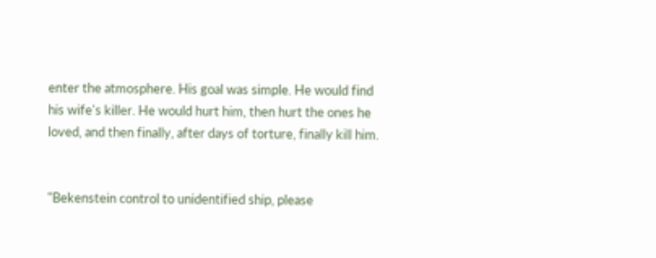enter the atmosphere. His goal was simple. He would find his wife's killer. He would hurt him, then hurt the ones he loved, and then finally, after days of torture, finally kill him.


"Bekenstein control to unidentified ship, please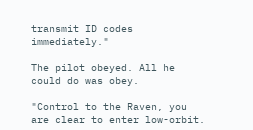transmit ID codes immediately."

The pilot obeyed. All he could do was obey.

"Control to the Raven, you are clear to enter low-orbit.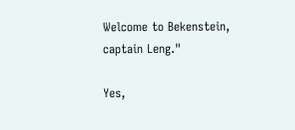Welcome to Bekenstein, captain Leng."

Yes,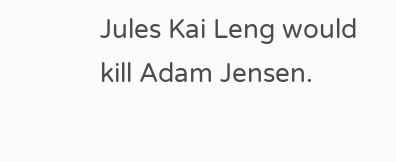Jules Kai Leng would kill Adam Jensen.